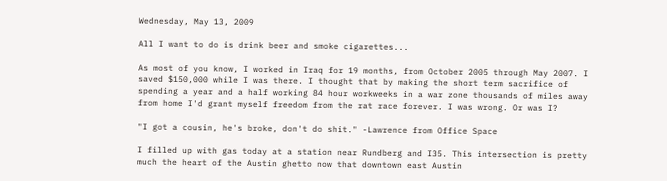Wednesday, May 13, 2009

All I want to do is drink beer and smoke cigarettes...

As most of you know, I worked in Iraq for 19 months, from October 2005 through May 2007. I saved $150,000 while I was there. I thought that by making the short term sacrifice of spending a year and a half working 84 hour workweeks in a war zone thousands of miles away from home I'd grant myself freedom from the rat race forever. I was wrong. Or was I?

"I got a cousin, he's broke, don't do shit." -Lawrence from Office Space

I filled up with gas today at a station near Rundberg and I35. This intersection is pretty much the heart of the Austin ghetto now that downtown east Austin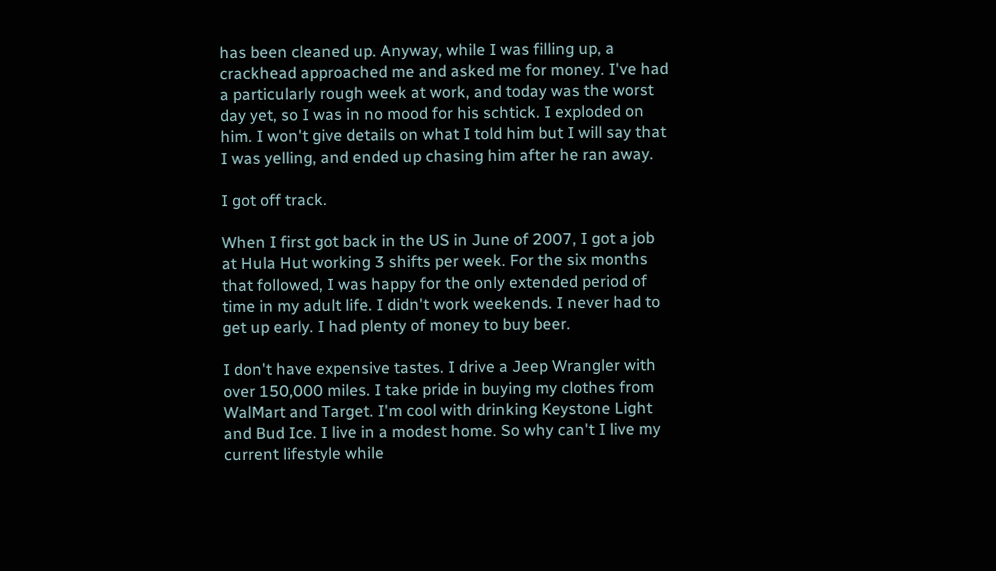has been cleaned up. Anyway, while I was filling up, a crackhead approached me and asked me for money. I've had a particularly rough week at work, and today was the worst day yet, so I was in no mood for his schtick. I exploded on him. I won't give details on what I told him but I will say that I was yelling, and ended up chasing him after he ran away.

I got off track.

When I first got back in the US in June of 2007, I got a job at Hula Hut working 3 shifts per week. For the six months that followed, I was happy for the only extended period of time in my adult life. I didn't work weekends. I never had to get up early. I had plenty of money to buy beer.

I don't have expensive tastes. I drive a Jeep Wrangler with over 150,000 miles. I take pride in buying my clothes from WalMart and Target. I'm cool with drinking Keystone Light and Bud Ice. I live in a modest home. So why can't I live my current lifestyle while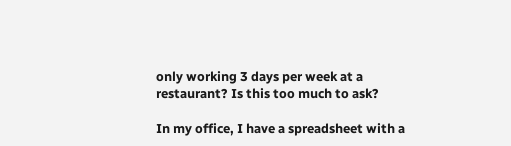only working 3 days per week at a restaurant? Is this too much to ask?

In my office, I have a spreadsheet with a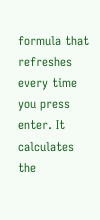formula that refreshes every time you press enter. It calculates the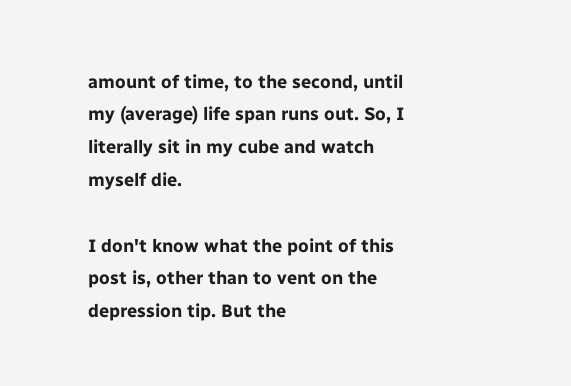amount of time, to the second, until my (average) life span runs out. So, I literally sit in my cube and watch myself die.

I don't know what the point of this post is, other than to vent on the depression tip. But the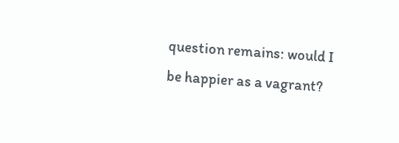question remains: would I be happier as a vagrant?